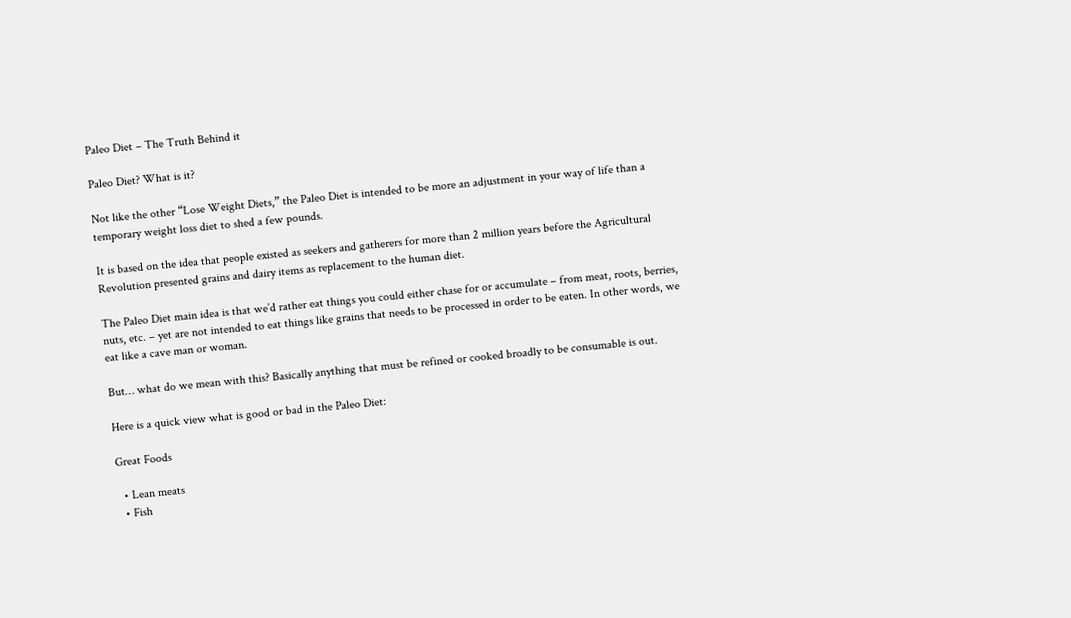Paleo Diet – The Truth Behind it

Paleo Diet? What is it?

Not like the other “Lose Weight Diets,” the Paleo Diet is intended to be more an adjustment in your way of life than a temporary weight loss diet to shed a few pounds.

It is based on the idea that people existed as seekers and gatherers for more than 2 million years before the Agricultural Revolution presented grains and dairy items as replacement to the human diet.

The Paleo Diet main idea is that we’d rather eat things you could either chase for or accumulate – from meat, roots, berries, nuts, etc. – yet are not intended to eat things like grains that needs to be processed in order to be eaten. In other words, we eat like a cave man or woman.

But… what do we mean with this? Basically anything that must be refined or cooked broadly to be consumable is out.

Here is a quick view what is good or bad in the Paleo Diet:

Great Foods

  • Lean meats
  • Fish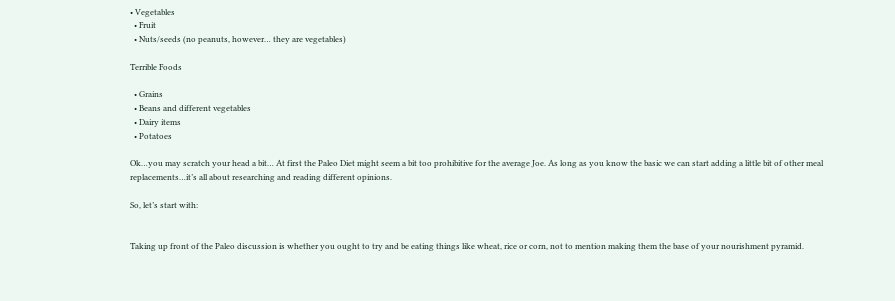• Vegetables
  • Fruit
  • Nuts/seeds (no peanuts, however… they are vegetables)

Terrible Foods

  • Grains
  • Beans and different vegetables
  • Dairy items
  • Potatoes

Ok…you may scratch your head a bit… At first the Paleo Diet might seem a bit too prohibitive for the average Joe. As long as you know the basic we can start adding a little bit of other meal replacements…it’s all about researching and reading different opinions.

So, let’s start with:


Taking up front of the Paleo discussion is whether you ought to try and be eating things like wheat, rice or corn, not to mention making them the base of your nourishment pyramid.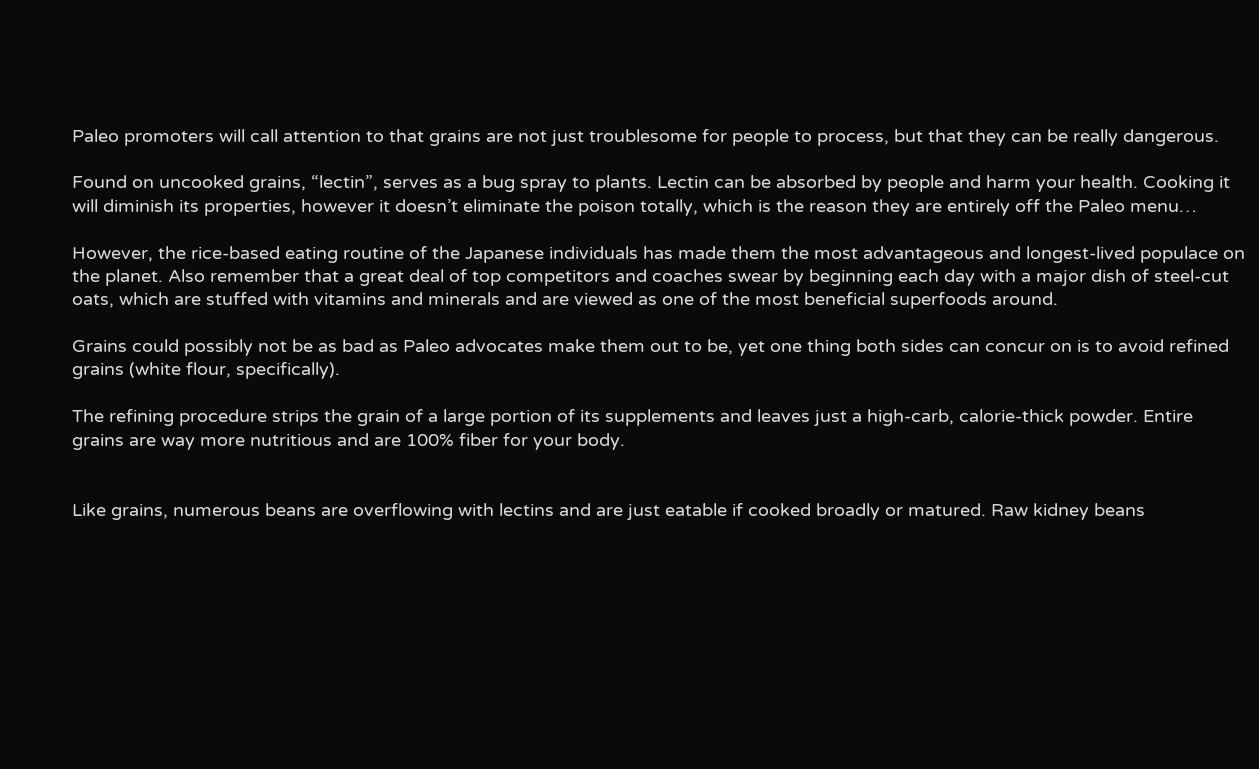Paleo promoters will call attention to that grains are not just troublesome for people to process, but that they can be really dangerous.

Found on uncooked grains, “lectin”, serves as a bug spray to plants. Lectin can be absorbed by people and harm your health. Cooking it will diminish its properties, however it doesn’t eliminate the poison totally, which is the reason they are entirely off the Paleo menu…

However, the rice-based eating routine of the Japanese individuals has made them the most advantageous and longest-lived populace on the planet. Also remember that a great deal of top competitors and coaches swear by beginning each day with a major dish of steel-cut oats, which are stuffed with vitamins and minerals and are viewed as one of the most beneficial superfoods around.

Grains could possibly not be as bad as Paleo advocates make them out to be, yet one thing both sides can concur on is to avoid refined grains (white flour, specifically).

The refining procedure strips the grain of a large portion of its supplements and leaves just a high-carb, calorie-thick powder. Entire grains are way more nutritious and are 100% fiber for your body.


Like grains, numerous beans are overflowing with lectins and are just eatable if cooked broadly or matured. Raw kidney beans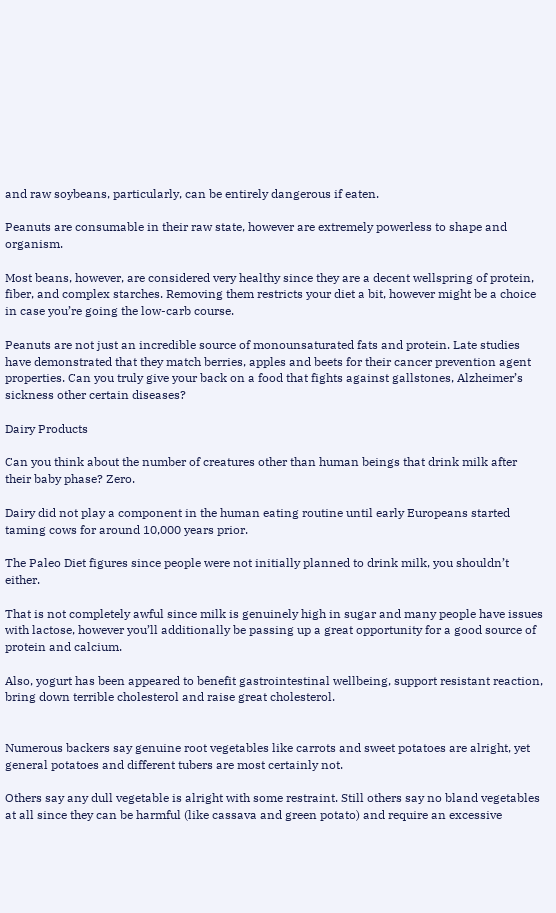and raw soybeans, particularly, can be entirely dangerous if eaten.

Peanuts are consumable in their raw state, however are extremely powerless to shape and organism.

Most beans, however, are considered very healthy since they are a decent wellspring of protein, fiber, and complex starches. Removing them restricts your diet a bit, however might be a choice in case you’re going the low-carb course.

Peanuts are not just an incredible source of monounsaturated fats and protein. Late studies have demonstrated that they match berries, apples and beets for their cancer prevention agent properties. Can you truly give your back on a food that fights against gallstones, Alzheimer’s sickness other certain diseases?

Dairy Products

Can you think about the number of creatures other than human beings that drink milk after their baby phase? Zero.

Dairy did not play a component in the human eating routine until early Europeans started taming cows for around 10,000 years prior.

The Paleo Diet figures since people were not initially planned to drink milk, you shouldn’t either.

That is not completely awful since milk is genuinely high in sugar and many people have issues with lactose, however you’ll additionally be passing up a great opportunity for a good source of protein and calcium.

Also, yogurt has been appeared to benefit gastrointestinal wellbeing, support resistant reaction, bring down terrible cholesterol and raise great cholesterol.


Numerous backers say genuine root vegetables like carrots and sweet potatoes are alright, yet general potatoes and different tubers are most certainly not.

Others say any dull vegetable is alright with some restraint. Still others say no bland vegetables at all since they can be harmful (like cassava and green potato) and require an excessive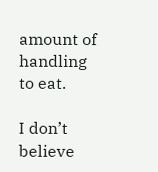amount of handling to eat.

I don’t believe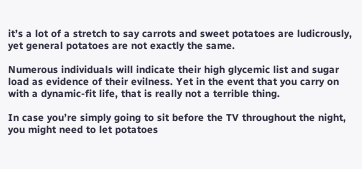it’s a lot of a stretch to say carrots and sweet potatoes are ludicrously, yet general potatoes are not exactly the same.

Numerous individuals will indicate their high glycemic list and sugar load as evidence of their evilness. Yet in the event that you carry on with a dynamic-fit life, that is really not a terrible thing.

In case you’re simply going to sit before the TV throughout the night, you might need to let potatoes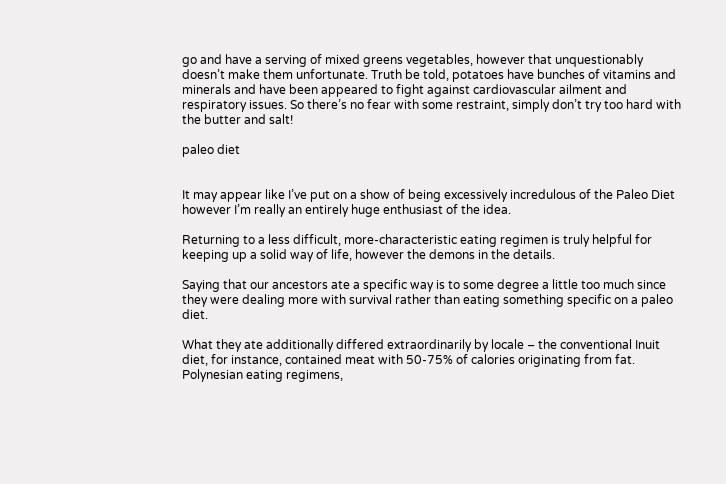go and have a serving of mixed greens vegetables, however that unquestionably doesn’t make them unfortunate. Truth be told, potatoes have bunches of vitamins and minerals and have been appeared to fight against cardiovascular ailment and respiratory issues. So there’s no fear with some restraint, simply don’t try too hard with the butter and salt!

paleo diet


It may appear like I’ve put on a show of being excessively incredulous of the Paleo Diet however I’m really an entirely huge enthusiast of the idea.

Returning to a less difficult, more-characteristic eating regimen is truly helpful for keeping up a solid way of life, however the demons in the details.

Saying that our ancestors ate a specific way is to some degree a little too much since they were dealing more with survival rather than eating something specific on a paleo diet.

What they ate additionally differed extraordinarily by locale – the conventional Inuit diet, for instance, contained meat with 50-75% of calories originating from fat. Polynesian eating regimens,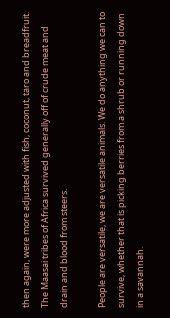then again, were more adjusted with fish, coconut, taro and breadfruit. The Maasai tribes of Africa survived generally off of crude meat and drain and blood from steers.

People are versatile, we are versatile animals. We do anything we can to survive, whether that is picking berries from a shrub or running down in a savannah.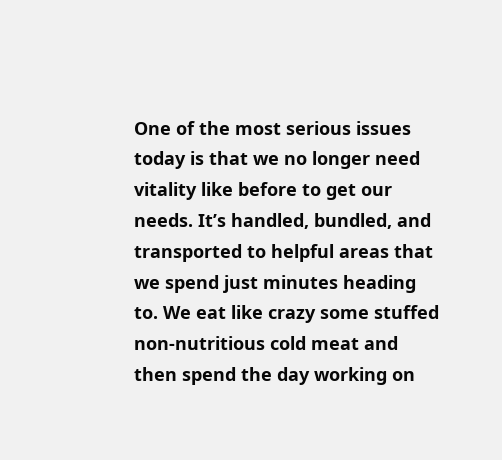One of the most serious issues today is that we no longer need vitality like before to get our needs. It’s handled, bundled, and transported to helpful areas that we spend just minutes heading to. We eat like crazy some stuffed non-nutritious cold meat and then spend the day working on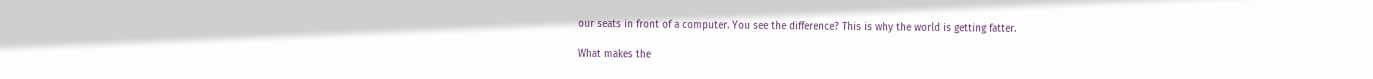our seats in front of a computer. You see the difference? This is why the world is getting fatter.

What makes the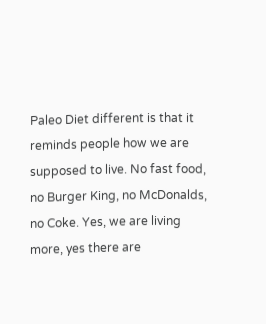Paleo Diet different is that it reminds people how we are supposed to live. No fast food, no Burger King, no McDonalds, no Coke. Yes, we are living more, yes there are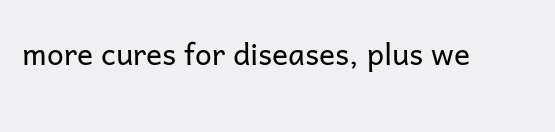more cures for diseases, plus we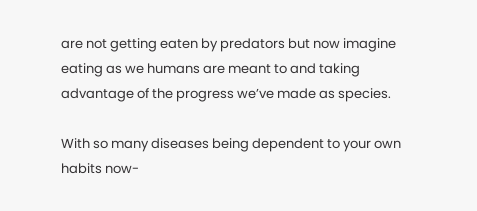are not getting eaten by predators but now imagine eating as we humans are meant to and taking advantage of the progress we’ve made as species.

With so many diseases being dependent to your own habits now-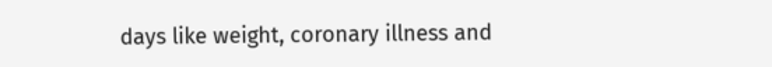days like weight, coronary illness and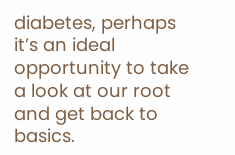diabetes, perhaps it’s an ideal opportunity to take a look at our root and get back to basics.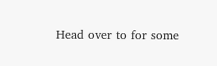Head over to for some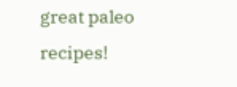great paleo recipes!